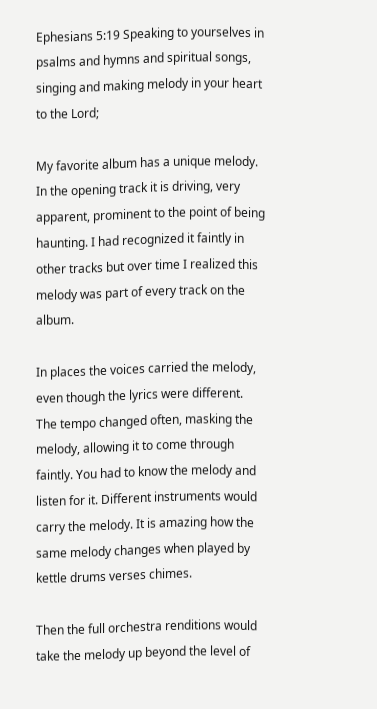Ephesians 5:19 Speaking to yourselves in psalms and hymns and spiritual songs, singing and making melody in your heart to the Lord;

My favorite album has a unique melody. In the opening track it is driving, very apparent, prominent to the point of being haunting. I had recognized it faintly in other tracks but over time I realized this melody was part of every track on the album.

In places the voices carried the melody, even though the lyrics were different. The tempo changed often, masking the melody, allowing it to come through faintly. You had to know the melody and listen for it. Different instruments would carry the melody. It is amazing how the same melody changes when played by kettle drums verses chimes.

Then the full orchestra renditions would take the melody up beyond the level of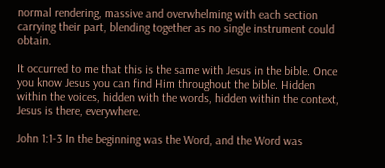normal rendering, massive and overwhelming with each section carrying their part, blending together as no single instrument could obtain.

It occurred to me that this is the same with Jesus in the bible. Once you know Jesus you can find Him throughout the bible. Hidden within the voices, hidden with the words, hidden within the context, Jesus is there, everywhere.

John 1:1-3 In the beginning was the Word, and the Word was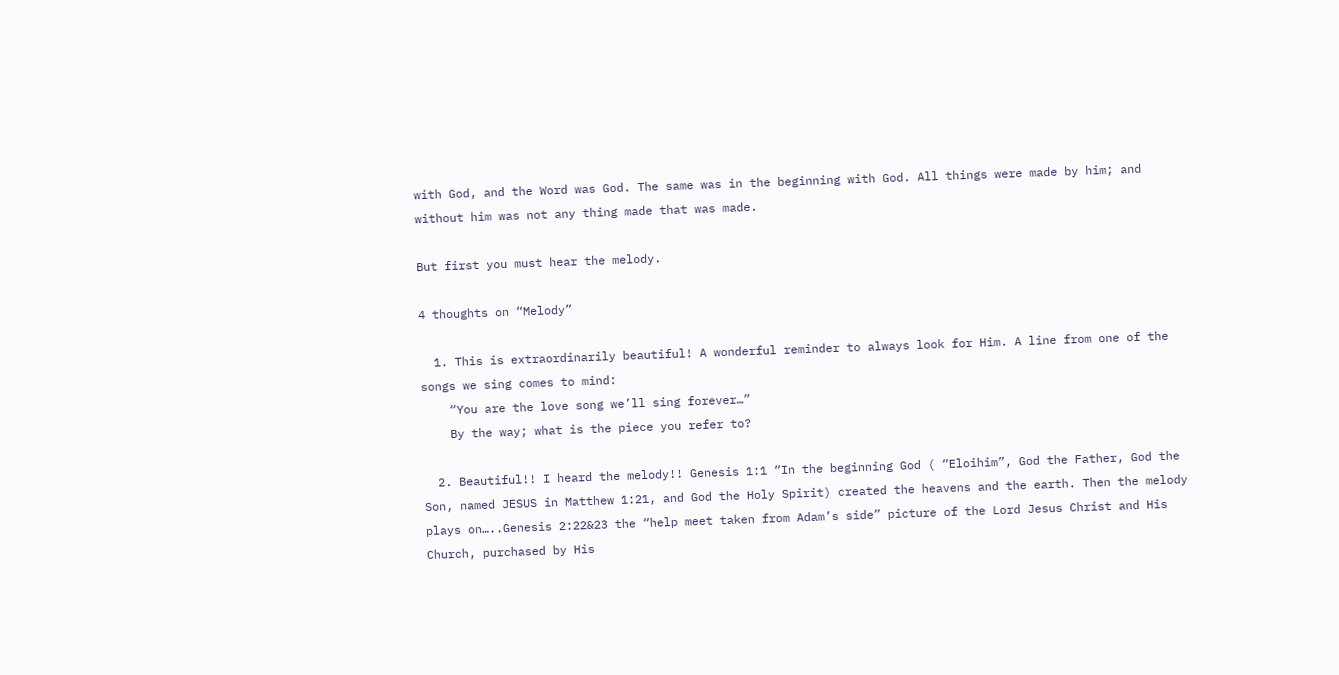with God, and the Word was God. The same was in the beginning with God. All things were made by him; and without him was not any thing made that was made.

But first you must hear the melody.

4 thoughts on “Melody”

  1. This is extraordinarily beautiful! A wonderful reminder to always look for Him. A line from one of the songs we sing comes to mind:
    “You are the love song we’ll sing forever…”
    By the way; what is the piece you refer to?

  2. Beautiful!! I heard the melody!! Genesis 1:1 “In the beginning God ( “Eloihim”, God the Father, God the Son, named JESUS in Matthew 1:21, and God the Holy Spirit) created the heavens and the earth. Then the melody plays on…..Genesis 2:22&23 the “help meet taken from Adam’s side” picture of the Lord Jesus Christ and His Church, purchased by His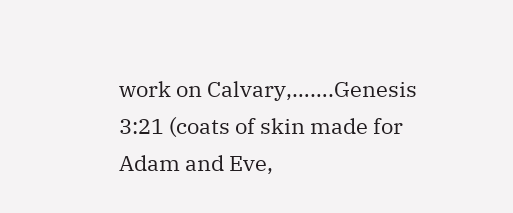work on Calvary,…….Genesis 3:21 (coats of skin made for Adam and Eve,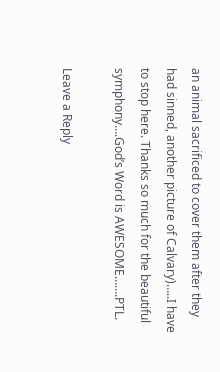an animal sacrificed to cover them after they had sinned, another picture of Calvary)…..I have to stop here. Thanks so much for the beautiful symphony….God’s Word is AWESOME…….PTL.

Leave a Reply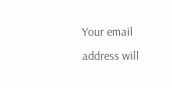Your email address will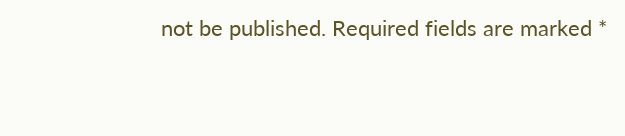not be published. Required fields are marked *